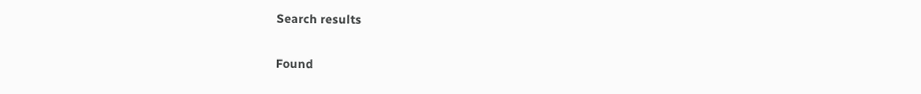Search results

Found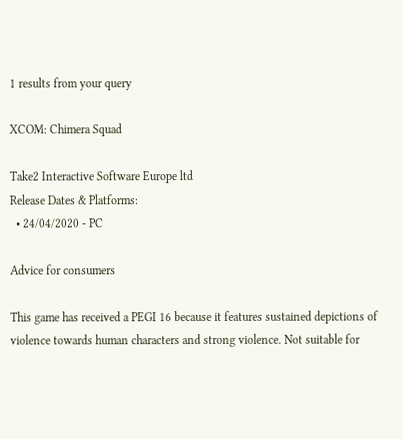1 results from your query

XCOM: Chimera Squad

Take2 Interactive Software Europe ltd
Release Dates & Platforms:
  • 24/04/2020 - PC

Advice for consumers

This game has received a PEGI 16 because it features sustained depictions of violence towards human characters and strong violence. Not suitable for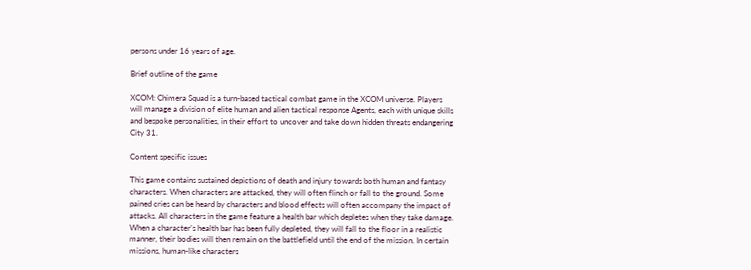persons under 16 years of age.

Brief outline of the game

XCOM: Chimera Squad is a turn-based tactical combat game in the XCOM universe. Players will manage a division of elite human and alien tactical response Agents, each with unique skills and bespoke personalities, in their effort to uncover and take down hidden threats endangering City 31.

Content specific issues

This game contains sustained depictions of death and injury towards both human and fantasy characters. When characters are attacked, they will often flinch or fall to the ground. Some pained cries can be heard by characters and blood effects will often accompany the impact of attacks. All characters in the game feature a health bar which depletes when they take damage. When a character’s health bar has been fully depleted, they will fall to the floor in a realistic manner, their bodies will then remain on the battlefield until the end of the mission. In certain missions, human-like characters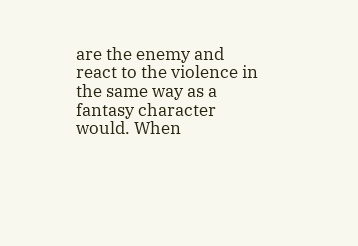are the enemy and react to the violence in the same way as a fantasy character would. When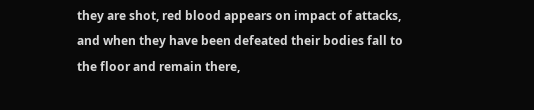they are shot, red blood appears on impact of attacks, and when they have been defeated their bodies fall to the floor and remain there,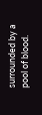surrounded by a pool of blood.